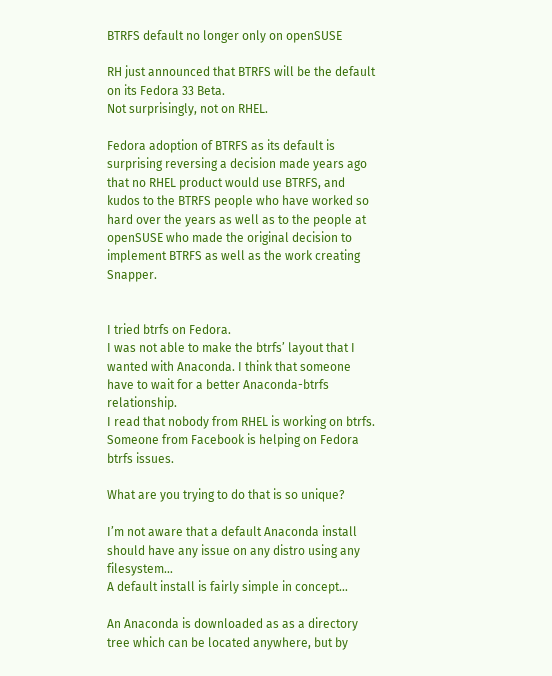BTRFS default no longer only on openSUSE

RH just announced that BTRFS will be the default on its Fedora 33 Beta.
Not surprisingly, not on RHEL.

Fedora adoption of BTRFS as its default is surprising reversing a decision made years ago that no RHEL product would use BTRFS, and kudos to the BTRFS people who have worked so hard over the years as well as to the people at openSUSE who made the original decision to implement BTRFS as well as the work creating Snapper.


I tried btrfs on Fedora.
I was not able to make the btrfs’ layout that I wanted with Anaconda. I think that someone have to wait for a better Anaconda-btrfs relationship.
I read that nobody from RHEL is working on btrfs. Someone from Facebook is helping on Fedora btrfs issues.

What are you trying to do that is so unique?

I’m not aware that a default Anaconda install should have any issue on any distro using any filesystem…
A default install is fairly simple in concept…

An Anaconda is downloaded as as a directory tree which can be located anywhere, but by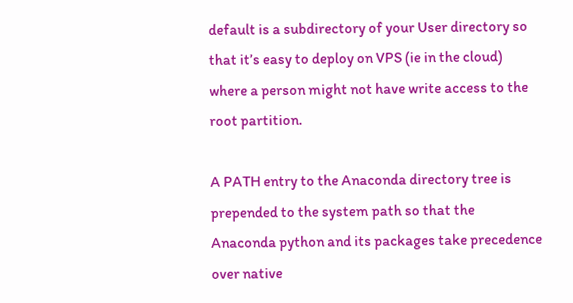default is a subdirectory of your User directory so that it’s easy to deploy on VPS (ie in the cloud) where a person might not have write access to the root partition.

A PATH entry to the Anaconda directory tree is prepended to the system path so that the Anaconda python and its packages take precedence over native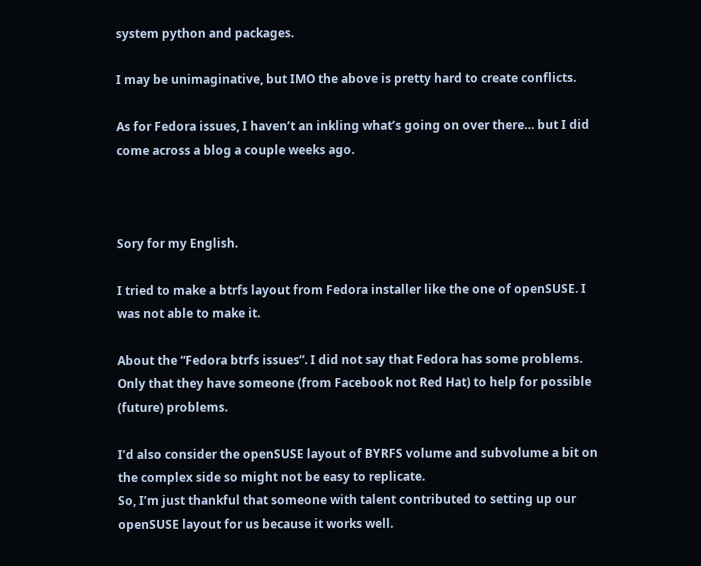system python and packages.

I may be unimaginative, but IMO the above is pretty hard to create conflicts.

As for Fedora issues, I haven’t an inkling what’s going on over there… but I did come across a blog a couple weeks ago.



Sory for my English.

I tried to make a btrfs layout from Fedora installer like the one of openSUSE. I was not able to make it.

About the “Fedora btrfs issues”. I did not say that Fedora has some problems. Only that they have someone (from Facebook not Red Hat) to help for possible (future) problems.

I’d also consider the openSUSE layout of BYRFS volume and subvolume a bit on the complex side so might not be easy to replicate.
So, I’m just thankful that someone with talent contributed to setting up our openSUSE layout for us because it works well.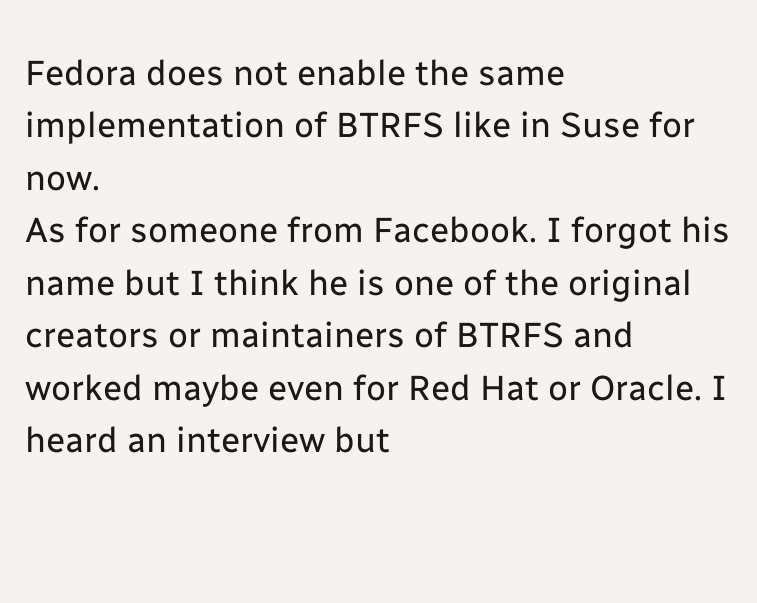Fedora does not enable the same implementation of BTRFS like in Suse for now.
As for someone from Facebook. I forgot his name but I think he is one of the original creators or maintainers of BTRFS and worked maybe even for Red Hat or Oracle. I heard an interview but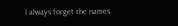I always forget the names.